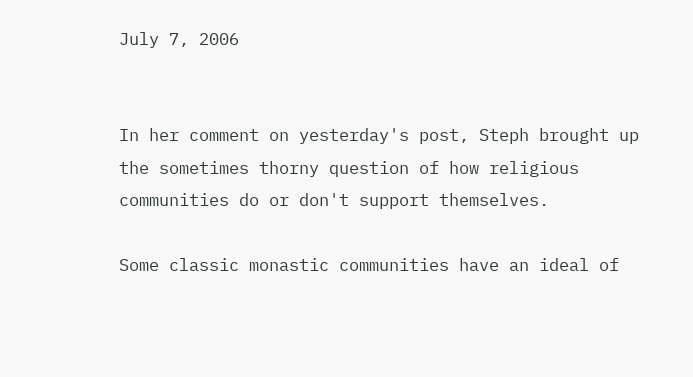July 7, 2006


In her comment on yesterday's post, Steph brought up the sometimes thorny question of how religious communities do or don't support themselves.

Some classic monastic communities have an ideal of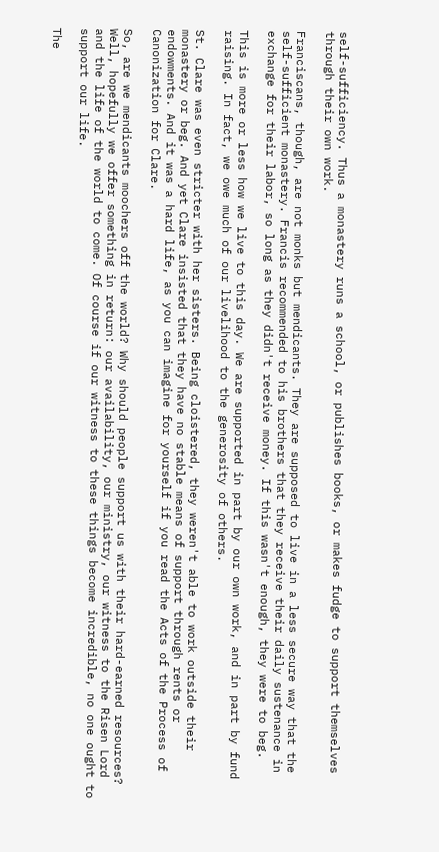self-sufficiency. Thus a monastery runs a school, or publishes books, or makes fudge to support themselves through their own work.

Franciscans, though, are not monks but mendicants. They are supposed to live in a less secure way that the self-sufficient monastery. Francis recommended to his brothers that they receive their daily sustenance in exchange for their labor, so long as they didn't receive money. If this wasn't enough, they were to beg.

This is more or less how we live to this day. We are supported in part by our own work, and in part by fund raising. In fact, we owe much of our livelihood to the generosity of others.

St. Clare was even stricter with her sisters. Being cloistered, they weren't able to work outside their monastery or beg. And yet Clare insisted that they have no stable means of support through rents or endowments. And it was a hard life, as you can imagine for yourself if you read the Acts of the Process of Canonization for Clare.

So, are we mendicants moochers off the world? Why should people support us with their hard-earned resources? Well, hopefully we offer something in return: our availability, our ministry, our witness to the Risen Lord and the life of the world to come. Of course if our witness to these things become incredible, no one ought to support our life.

The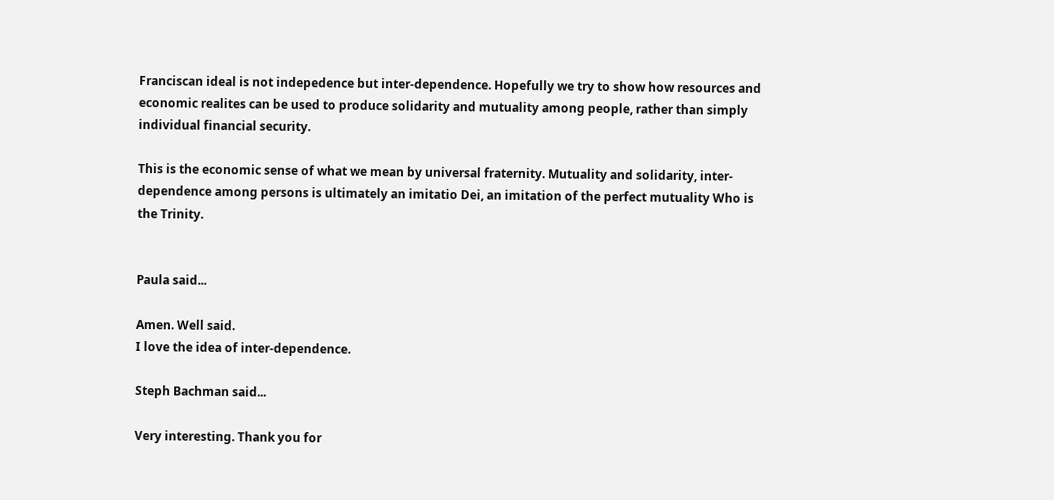Franciscan ideal is not indepedence but inter-dependence. Hopefully we try to show how resources and economic realites can be used to produce solidarity and mutuality among people, rather than simply individual financial security.

This is the economic sense of what we mean by universal fraternity. Mutuality and solidarity, inter-dependence among persons is ultimately an imitatio Dei, an imitation of the perfect mutuality Who is the Trinity.


Paula said...

Amen. Well said.
I love the idea of inter-dependence.

Steph Bachman said...

Very interesting. Thank you for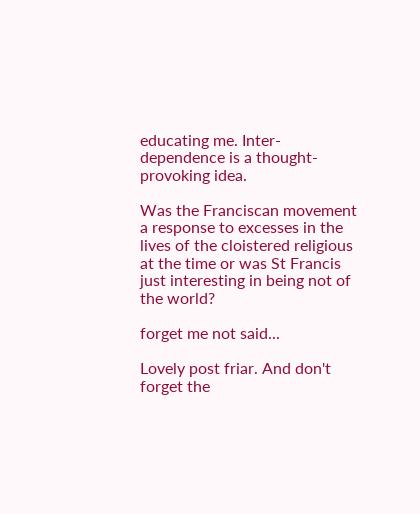educating me. Inter-dependence is a thought-provoking idea.

Was the Franciscan movement a response to excesses in the lives of the cloistered religious at the time or was St Francis just interesting in being not of the world?

forget me not said...

Lovely post friar. And don't forget the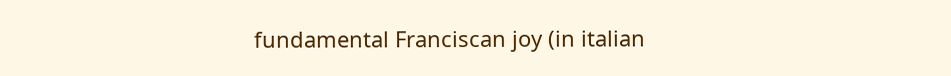fundamental Franciscan joy (in italian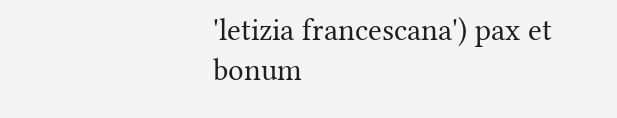'letizia francescana') pax et bonum